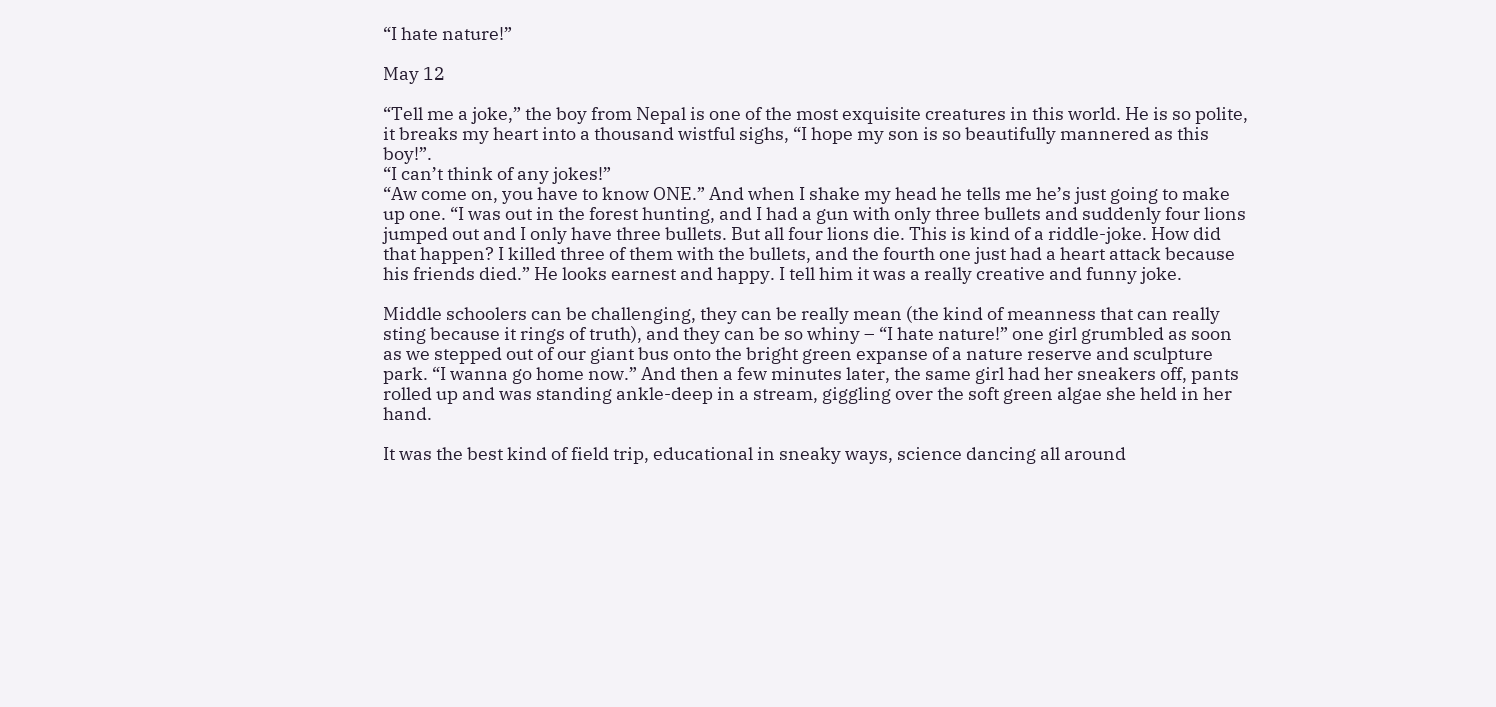“I hate nature!”

May 12

“Tell me a joke,” the boy from Nepal is one of the most exquisite creatures in this world. He is so polite, it breaks my heart into a thousand wistful sighs, “I hope my son is so beautifully mannered as this boy!”.
“I can’t think of any jokes!”
“Aw come on, you have to know ONE.” And when I shake my head he tells me he’s just going to make up one. “I was out in the forest hunting, and I had a gun with only three bullets and suddenly four lions jumped out and I only have three bullets. But all four lions die. This is kind of a riddle-joke. How did that happen? I killed three of them with the bullets, and the fourth one just had a heart attack because his friends died.” He looks earnest and happy. I tell him it was a really creative and funny joke.

Middle schoolers can be challenging, they can be really mean (the kind of meanness that can really sting because it rings of truth), and they can be so whiny – “I hate nature!” one girl grumbled as soon as we stepped out of our giant bus onto the bright green expanse of a nature reserve and sculpture park. “I wanna go home now.” And then a few minutes later, the same girl had her sneakers off, pants rolled up and was standing ankle-deep in a stream, giggling over the soft green algae she held in her hand.

It was the best kind of field trip, educational in sneaky ways, science dancing all around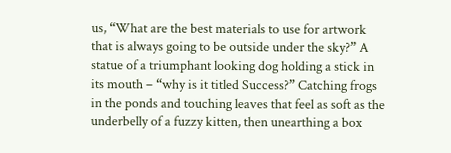us, “What are the best materials to use for artwork that is always going to be outside under the sky?” A statue of a triumphant looking dog holding a stick in its mouth – “why is it titled Success?” Catching frogs in the ponds and touching leaves that feel as soft as the underbelly of a fuzzy kitten, then unearthing a box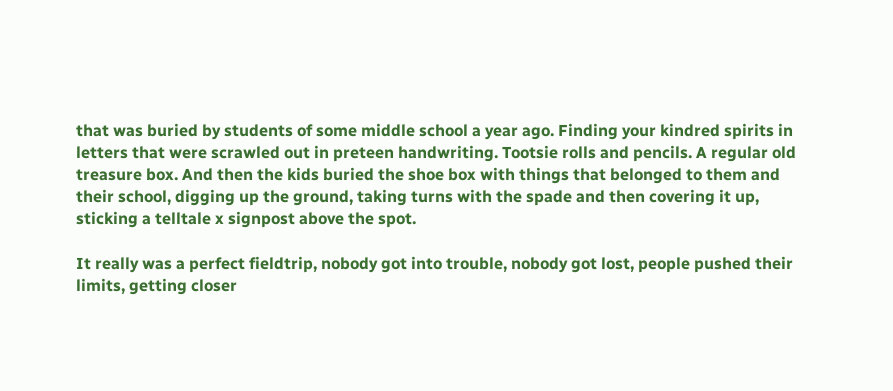that was buried by students of some middle school a year ago. Finding your kindred spirits in letters that were scrawled out in preteen handwriting. Tootsie rolls and pencils. A regular old treasure box. And then the kids buried the shoe box with things that belonged to them and their school, digging up the ground, taking turns with the spade and then covering it up, sticking a telltale x signpost above the spot.

It really was a perfect fieldtrip, nobody got into trouble, nobody got lost, people pushed their limits, getting closer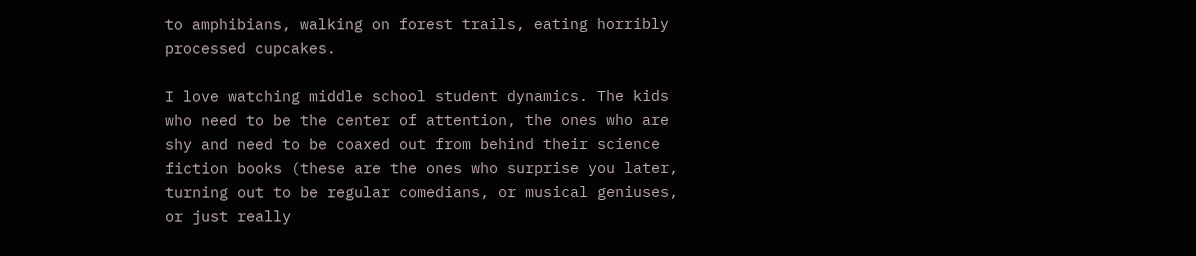to amphibians, walking on forest trails, eating horribly processed cupcakes.

I love watching middle school student dynamics. The kids who need to be the center of attention, the ones who are shy and need to be coaxed out from behind their science fiction books (these are the ones who surprise you later, turning out to be regular comedians, or musical geniuses, or just really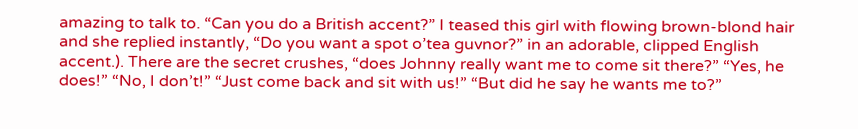amazing to talk to. “Can you do a British accent?” I teased this girl with flowing brown-blond hair and she replied instantly, “Do you want a spot o’tea guvnor?” in an adorable, clipped English accent.). There are the secret crushes, “does Johnny really want me to come sit there?” “Yes, he does!” “No, I don’t!” “Just come back and sit with us!” “But did he say he wants me to?”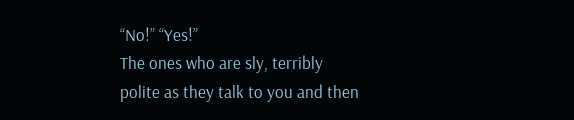“No!” “Yes!”
The ones who are sly, terribly polite as they talk to you and then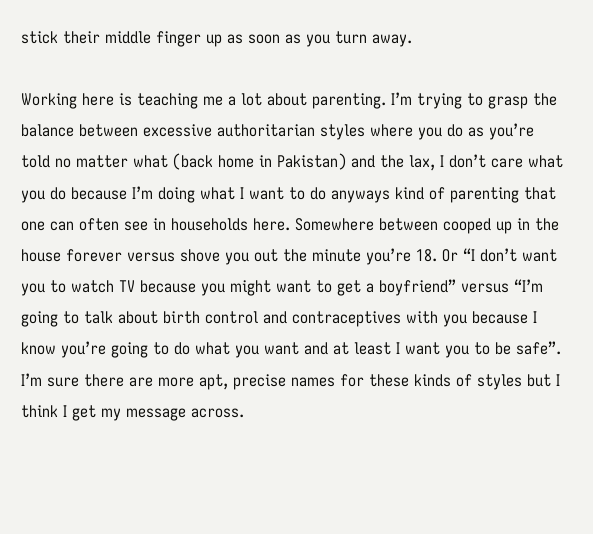stick their middle finger up as soon as you turn away.

Working here is teaching me a lot about parenting. I’m trying to grasp the balance between excessive authoritarian styles where you do as you’re told no matter what (back home in Pakistan) and the lax, I don’t care what you do because I’m doing what I want to do anyways kind of parenting that one can often see in households here. Somewhere between cooped up in the house forever versus shove you out the minute you’re 18. Or “I don’t want you to watch TV because you might want to get a boyfriend” versus “I’m going to talk about birth control and contraceptives with you because I know you’re going to do what you want and at least I want you to be safe”. I’m sure there are more apt, precise names for these kinds of styles but I think I get my message across.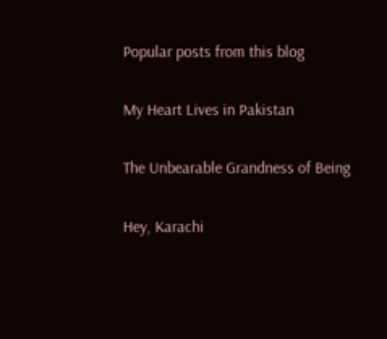Popular posts from this blog

My Heart Lives in Pakistan

The Unbearable Grandness of Being

Hey, Karachi